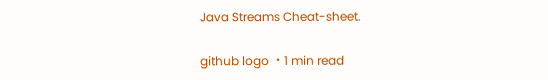Java Streams Cheat-sheet.

github logo ・1 min read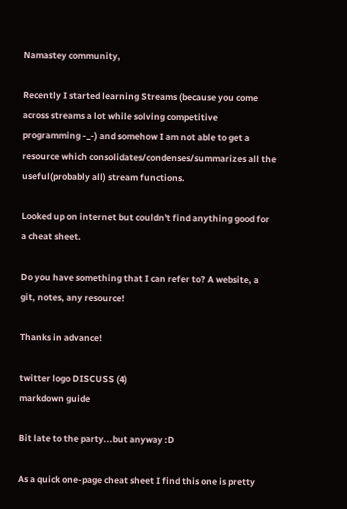Namastey community,

Recently I started learning Streams (because you come across streams a lot while solving competitive programming -_-) and somehow I am not able to get a resource which consolidates/condenses/summarizes all the useful(probably all) stream functions.

Looked up on internet but couldn't find anything good for a cheat sheet.

Do you have something that I can refer to? A website, a git, notes, any resource!

Thanks in advance!

twitter logo DISCUSS (4)
markdown guide

Bit late to the party...but anyway :D

As a quick one-page cheat sheet I find this one is pretty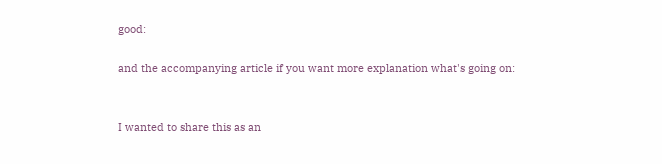good:

and the accompanying article if you want more explanation what's going on:


I wanted to share this as an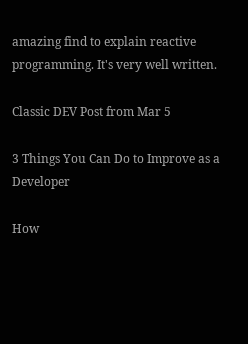amazing find to explain reactive programming. It's very well written.

Classic DEV Post from Mar 5

3 Things You Can Do to Improve as a Developer

How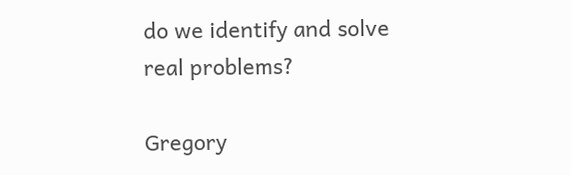do we identify and solve real problems?

Gregory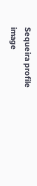Sequeira profile image